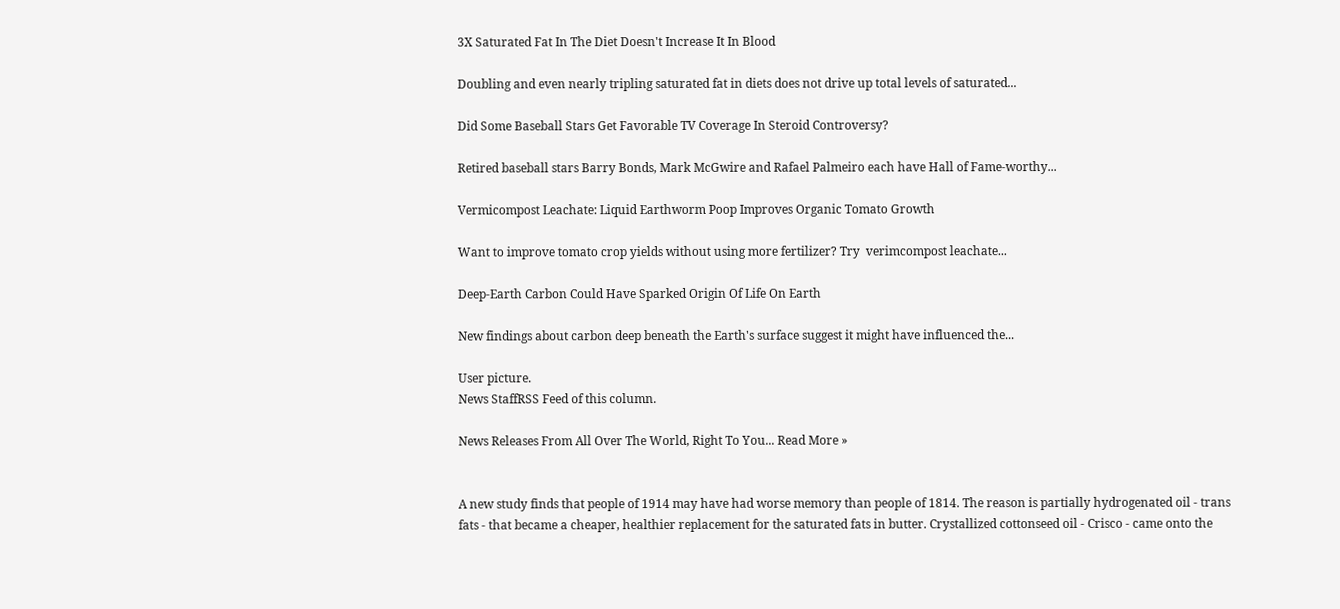3X Saturated Fat In The Diet Doesn't Increase It In Blood

Doubling and even nearly tripling saturated fat in diets does not drive up total levels of saturated...

Did Some Baseball Stars Get Favorable TV Coverage In Steroid Controversy?

Retired baseball stars Barry Bonds, Mark McGwire and Rafael Palmeiro each have Hall of Fame-worthy...

Vermicompost Leachate: Liquid Earthworm Poop Improves Organic Tomato Growth

Want to improve tomato crop yields without using more fertilizer? Try  verimcompost leachate...

Deep-Earth Carbon Could Have Sparked Origin Of Life On Earth

New findings about carbon deep beneath the Earth's surface suggest it might have influenced the...

User picture.
News StaffRSS Feed of this column.

News Releases From All Over The World, Right To You... Read More »


A new study finds that people of 1914 may have had worse memory than people of 1814. The reason is partially hydrogenated oil - trans fats - that became a cheaper, healthier replacement for the saturated fats in butter. Crystallized cottonseed oil - Crisco - came onto the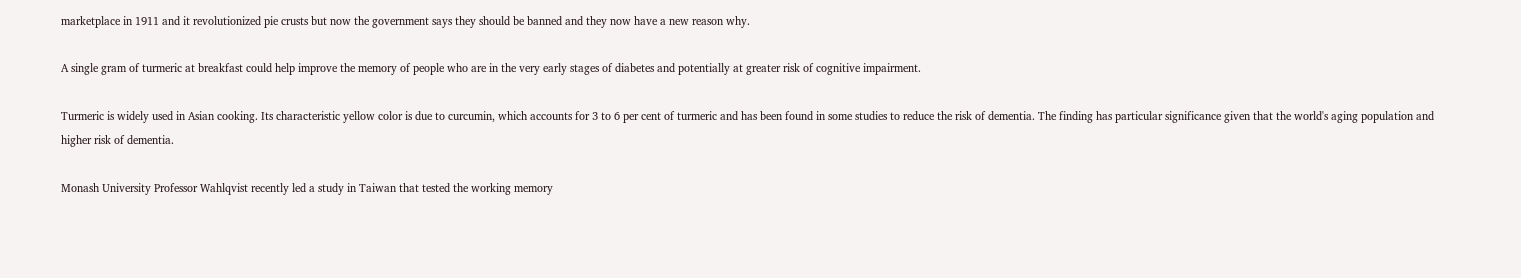marketplace in 1911 and it revolutionized pie crusts but now the government says they should be banned and they now have a new reason why.

A single gram of turmeric at breakfast could help improve the memory of people who are in the very early stages of diabetes and potentially at greater risk of cognitive impairment.

Turmeric is widely used in Asian cooking. Its characteristic yellow color is due to curcumin, which accounts for 3 to 6 per cent of turmeric and has been found in some studies to reduce the risk of dementia. The finding has particular significance given that the world's aging population and higher risk of dementia.

Monash University Professor Wahlqvist recently led a study in Taiwan that tested the working memory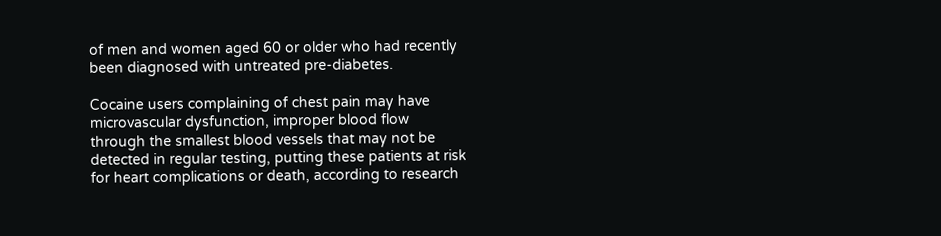of men and women aged 60 or older who had recently been diagnosed with untreated pre-diabetes.

Cocaine users complaining of chest pain may have microvascular dysfunction, improper blood flow through the smallest blood vessels that may not be detected in regular testing, putting these patients at risk for heart complications or death, according to research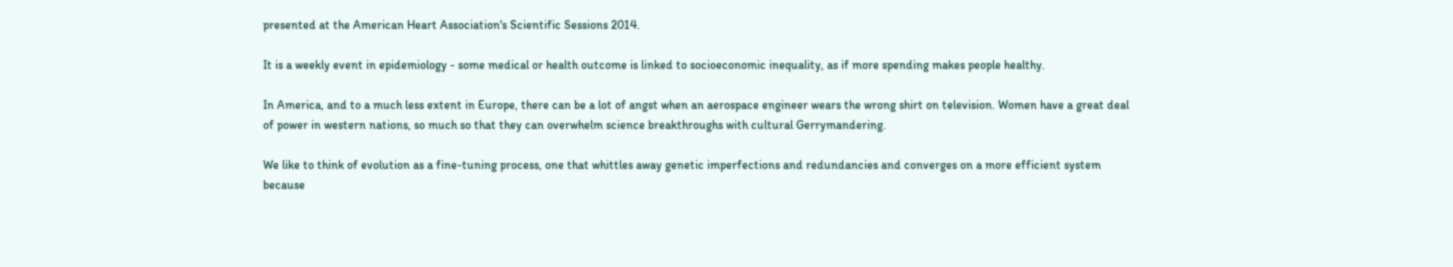presented at the American Heart Association's Scientific Sessions 2014.

It is a weekly event in epidemiology - some medical or health outcome is linked to socioeconomic inequality, as if more spending makes people healthy.

In America, and to a much less extent in Europe, there can be a lot of angst when an aerospace engineer wears the wrong shirt on television. Women have a great deal of power in western nations, so much so that they can overwhelm science breakthroughs with cultural Gerrymandering.

We like to think of evolution as a fine-tuning process, one that whittles away genetic imperfections and redundancies and converges on a more efficient system because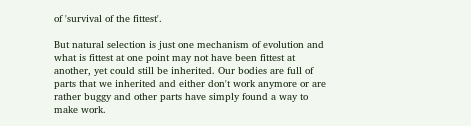of 'survival of the fittest'.

But natural selection is just one mechanism of evolution and what is fittest at one point may not have been fittest at another, yet could still be inherited. Our bodies are full of parts that we inherited and either don't work anymore or are rather buggy and other parts have simply found a way to make work.